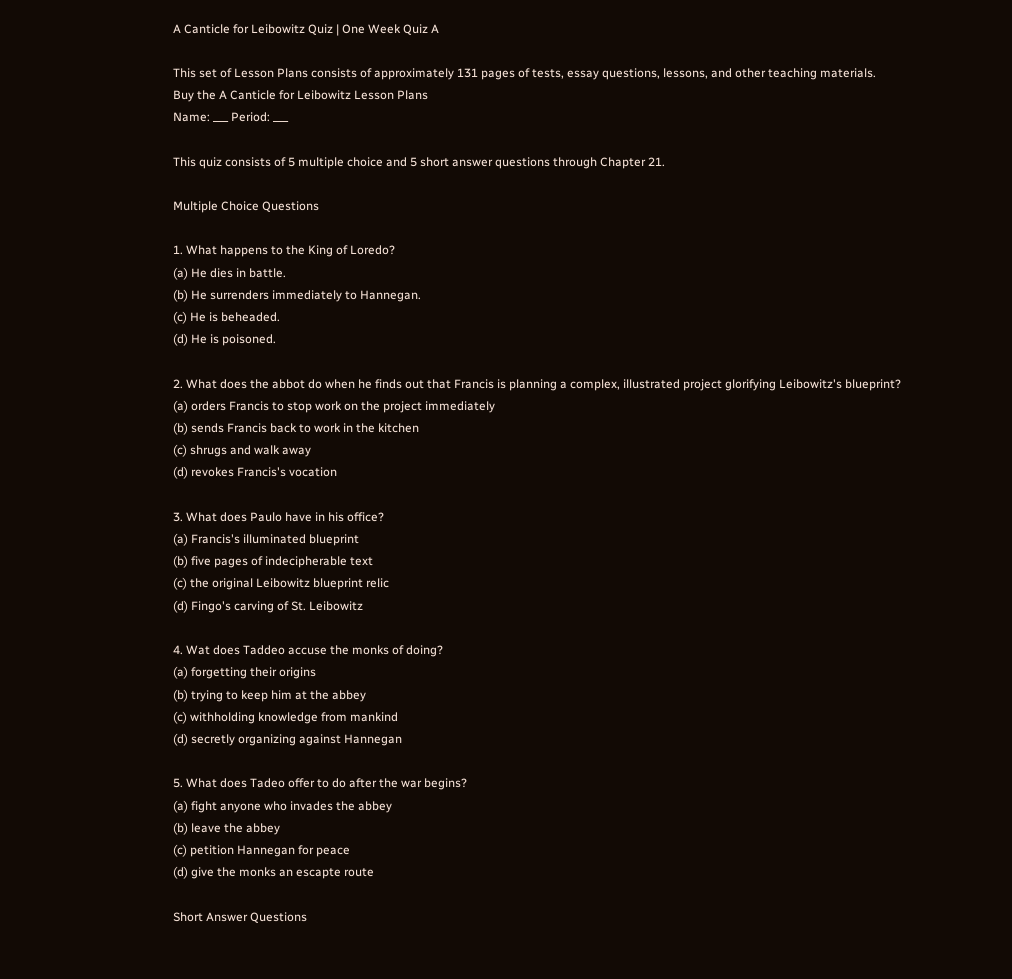A Canticle for Leibowitz Quiz | One Week Quiz A

This set of Lesson Plans consists of approximately 131 pages of tests, essay questions, lessons, and other teaching materials.
Buy the A Canticle for Leibowitz Lesson Plans
Name: ___ Period: ___

This quiz consists of 5 multiple choice and 5 short answer questions through Chapter 21.

Multiple Choice Questions

1. What happens to the King of Loredo?
(a) He dies in battle.
(b) He surrenders immediately to Hannegan.
(c) He is beheaded.
(d) He is poisoned.

2. What does the abbot do when he finds out that Francis is planning a complex, illustrated project glorifying Leibowitz's blueprint?
(a) orders Francis to stop work on the project immediately
(b) sends Francis back to work in the kitchen
(c) shrugs and walk away
(d) revokes Francis's vocation

3. What does Paulo have in his office?
(a) Francis's illuminated blueprint
(b) five pages of indecipherable text
(c) the original Leibowitz blueprint relic
(d) Fingo's carving of St. Leibowitz

4. Wat does Taddeo accuse the monks of doing?
(a) forgetting their origins
(b) trying to keep him at the abbey
(c) withholding knowledge from mankind
(d) secretly organizing against Hannegan

5. What does Tadeo offer to do after the war begins?
(a) fight anyone who invades the abbey
(b) leave the abbey
(c) petition Hannegan for peace
(d) give the monks an escapte route

Short Answer Questions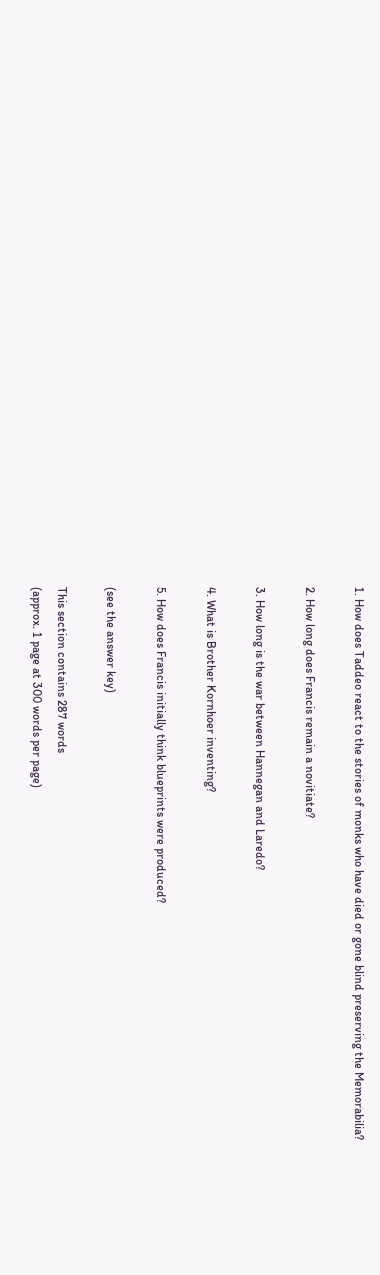1. How does Taddeo react to the stories of monks who have died or gone blind preserving the Memorabilia?

2. How long does Francis remain a novitiate?

3. How long is the war between Hannegan and Laredo?

4. What is Brother Kornhoer inventing?

5. How does Francis initially think blueprints were produced?

(see the answer key)

This section contains 287 words
(approx. 1 page at 300 words per page)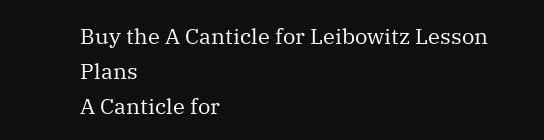Buy the A Canticle for Leibowitz Lesson Plans
A Canticle for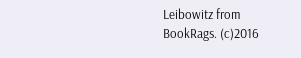Leibowitz from BookRags. (c)2016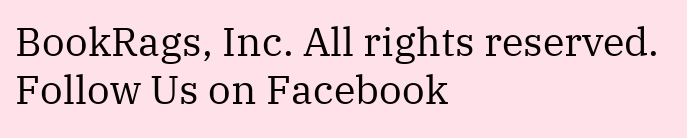BookRags, Inc. All rights reserved.
Follow Us on Facebook